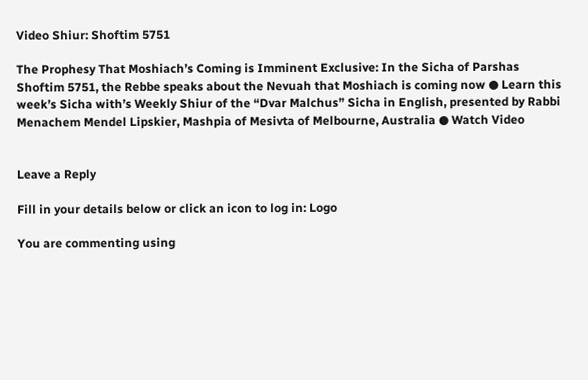Video Shiur: Shoftim 5751

The Prophesy That Moshiach’s Coming is Imminent Exclusive: In the Sicha of Parshas Shoftim 5751, the Rebbe speaks about the Nevuah that Moshiach is coming now ● Learn this week’s Sicha with’s Weekly Shiur of the “Dvar Malchus” Sicha in English, presented by Rabbi Menachem Mendel Lipskier, Mashpia of Mesivta of Melbourne, Australia ● Watch Video


Leave a Reply

Fill in your details below or click an icon to log in: Logo

You are commenting using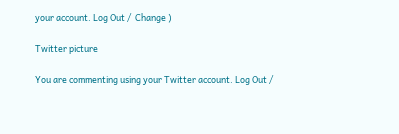your account. Log Out /  Change )

Twitter picture

You are commenting using your Twitter account. Log Out /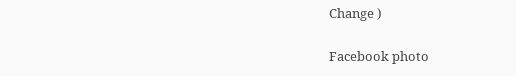Change )

Facebook photo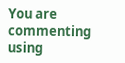You are commenting using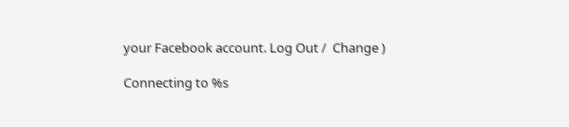your Facebook account. Log Out /  Change )

Connecting to %s